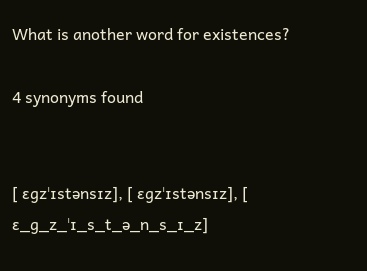What is another word for existences?

4 synonyms found


[ ɛɡzˈɪstənsɪz], [ ɛɡzˈɪstənsɪz], [ ɛ_ɡ_z_ˈɪ_s_t_ə_n_s_ɪ_z]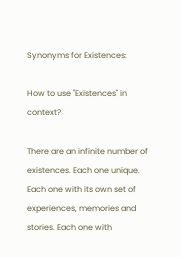Synonyms for Existences:

How to use "Existences" in context?

There are an infinite number of existences. Each one unique. Each one with its own set of experiences, memories and stories. Each one with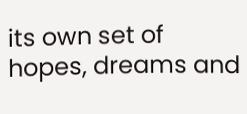its own set of hopes, dreams and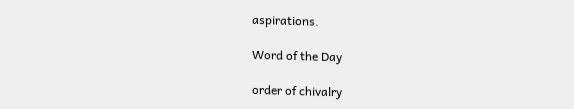aspirations.

Word of the Day

order of chivalry